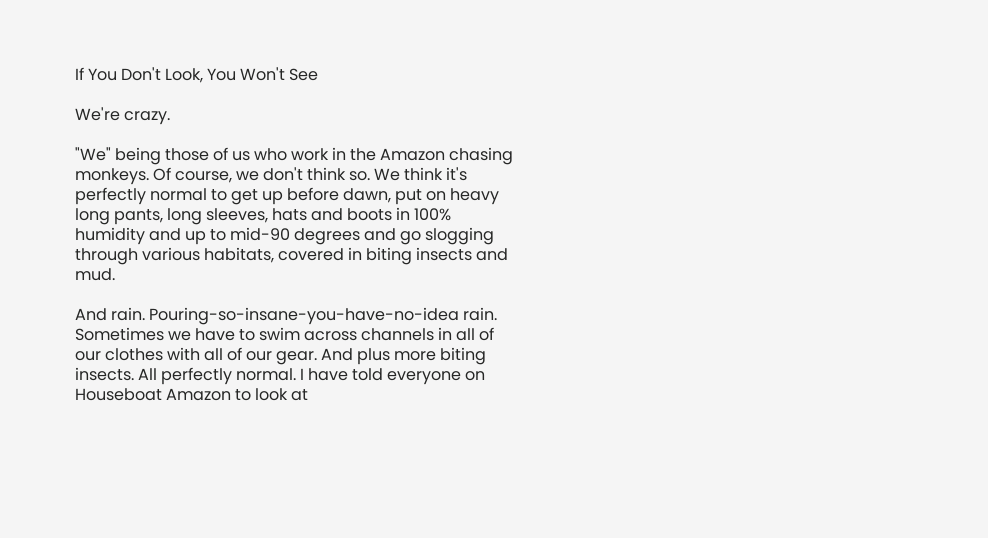If You Don't Look, You Won't See

We're crazy.

"We" being those of us who work in the Amazon chasing monkeys. Of course, we don't think so. We think it's perfectly normal to get up before dawn, put on heavy long pants, long sleeves, hats and boots in 100% humidity and up to mid-90 degrees and go slogging through various habitats, covered in biting insects and mud.

And rain. Pouring-so-insane-you-have-no-idea rain. Sometimes we have to swim across channels in all of our clothes with all of our gear. And plus more biting insects. All perfectly normal. I have told everyone on Houseboat Amazon to look at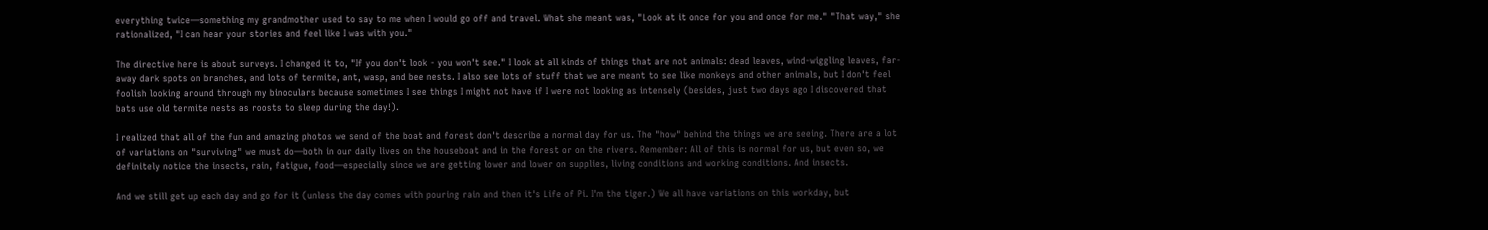everything twice—something my grandmother used to say to me when I would go off and travel. What she meant was, "Look at it once for you and once for me." "That way," she rationalized, "I can hear your stories and feel like I was with you."

The directive here is about surveys. I changed it to, "If you don't look - you won't see." I look at all kinds of things that are not animals: dead leaves, wind-wiggling leaves, far-away dark spots on branches, and lots of termite, ant, wasp, and bee nests. I also see lots of stuff that we are meant to see like monkeys and other animals, but I don't feel foolish looking around through my binoculars because sometimes I see things I might not have if I were not looking as intensely (besides, just two days ago I discovered that bats use old termite nests as roosts to sleep during the day!).

I realized that all of the fun and amazing photos we send of the boat and forest don't describe a normal day for us. The "how" behind the things we are seeing. There are a lot of variations on "surviving" we must do—both in our daily lives on the houseboat and in the forest or on the rivers. Remember: All of this is normal for us, but even so, we definitely notice the insects, rain, fatigue, food—especially since we are getting lower and lower on supplies, living conditions and working conditions. And insects.

And we still get up each day and go for it (unless the day comes with pouring rain and then it's Life of Pi. I'm the tiger.) We all have variations on this workday, but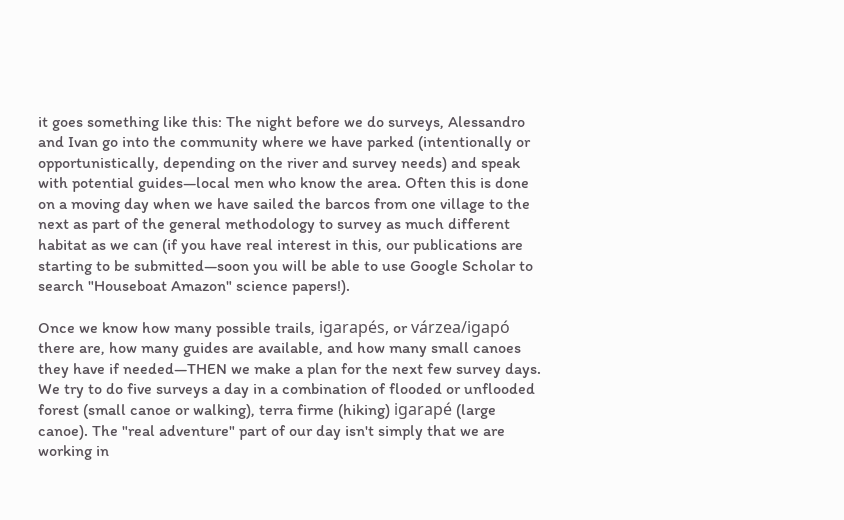it goes something like this: The night before we do surveys, Alessandro and Ivan go into the community where we have parked (intentionally or opportunistically, depending on the river and survey needs) and speak with potential guides—local men who know the area. Often this is done on a moving day when we have sailed the barcos from one village to the next as part of the general methodology to survey as much different habitat as we can (if you have real interest in this, our publications are starting to be submitted—soon you will be able to use Google Scholar to search "Houseboat Amazon" science papers!).

Once we know how many possible trails, igarapés, or várzea/igapó there are, how many guides are available, and how many small canoes they have if needed—THEN we make a plan for the next few survey days. We try to do five surveys a day in a combination of flooded or unflooded forest (small canoe or walking), terra firme (hiking) igarapé (large canoe). The "real adventure" part of our day isn't simply that we are working in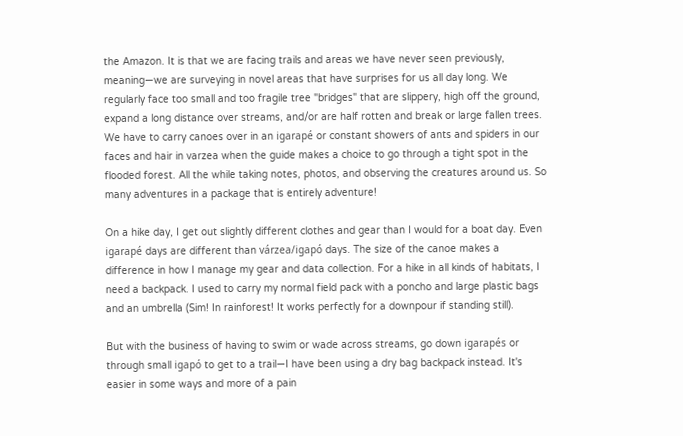the Amazon. It is that we are facing trails and areas we have never seen previously, meaning—we are surveying in novel areas that have surprises for us all day long. We regularly face too small and too fragile tree "bridges" that are slippery, high off the ground, expand a long distance over streams, and/or are half rotten and break or large fallen trees. We have to carry canoes over in an igarapé or constant showers of ants and spiders in our faces and hair in varzea when the guide makes a choice to go through a tight spot in the flooded forest. All the while taking notes, photos, and observing the creatures around us. So many adventures in a package that is entirely adventure!

On a hike day, I get out slightly different clothes and gear than I would for a boat day. Even igarapé days are different than várzea/igapó days. The size of the canoe makes a difference in how I manage my gear and data collection. For a hike in all kinds of habitats, I need a backpack. I used to carry my normal field pack with a poncho and large plastic bags and an umbrella (Sim! In rainforest! It works perfectly for a downpour if standing still).

But with the business of having to swim or wade across streams, go down igarapés or through small igapó to get to a trail—I have been using a dry bag backpack instead. It's easier in some ways and more of a pain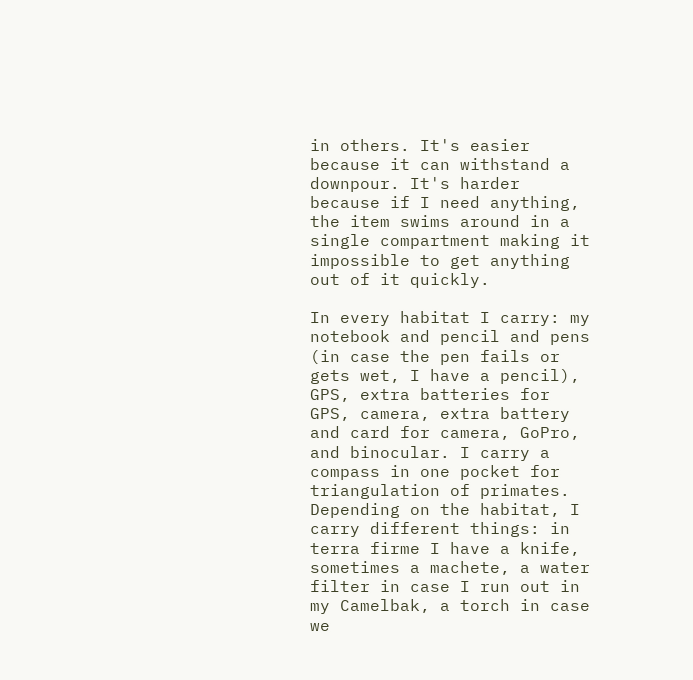in others. It's easier because it can withstand a downpour. It's harder because if I need anything, the item swims around in a single compartment making it impossible to get anything out of it quickly.

In every habitat I carry: my notebook and pencil and pens (in case the pen fails or gets wet, I have a pencil), GPS, extra batteries for GPS, camera, extra battery and card for camera, GoPro, and binocular. I carry a compass in one pocket for triangulation of primates. Depending on the habitat, I carry different things: in terra firme I have a knife, sometimes a machete, a water filter in case I run out in my Camelbak, a torch in case we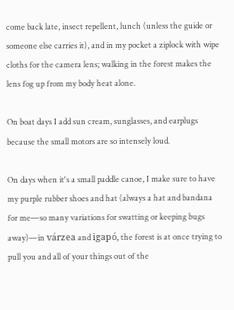come back late, insect repellent, lunch (unless the guide or someone else carries it), and in my pocket a ziplock with wipe cloths for the camera lens; walking in the forest makes the lens fog up from my body heat alone.

On boat days I add sun cream, sunglasses, and earplugs because the small motors are so intensely loud.

On days when it's a small paddle canoe, I make sure to have my purple rubber shoes and hat (always a hat and bandana for me—so many variations for swatting or keeping bugs away)—in várzea and igapó, the forest is at once trying to pull you and all of your things out of the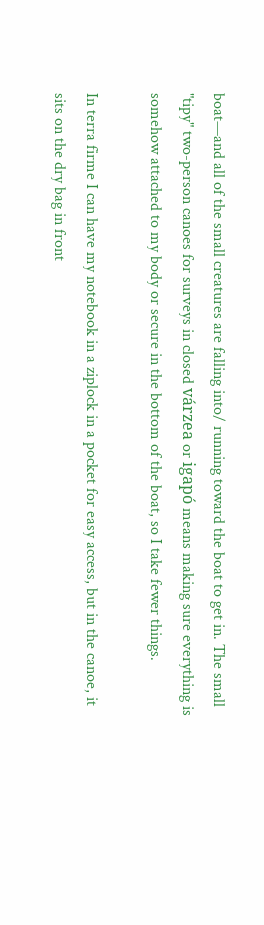boat—and all of the small creatures are falling into/ running toward the boat to get in. The small "tipy" two-person canoes for surveys in closed várzea or igapó means making sure everything is somehow attached to my body or secure in the bottom of the boat, so I take fewer things.

In terra firme I can have my notebook in a ziplock in a pocket for easy access, but in the canoe, it sits on the dry bag in front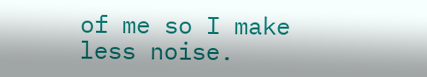of me so I make less noise.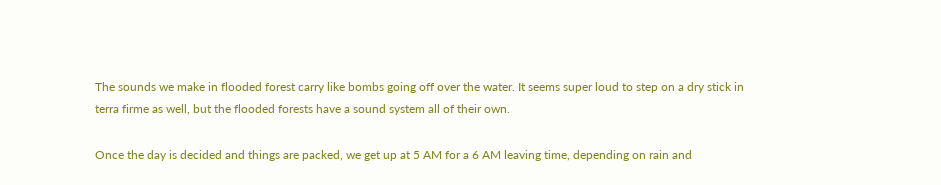The sounds we make in flooded forest carry like bombs going off over the water. It seems super loud to step on a dry stick in terra firme as well, but the flooded forests have a sound system all of their own.

Once the day is decided and things are packed, we get up at 5 AM for a 6 AM leaving time, depending on rain and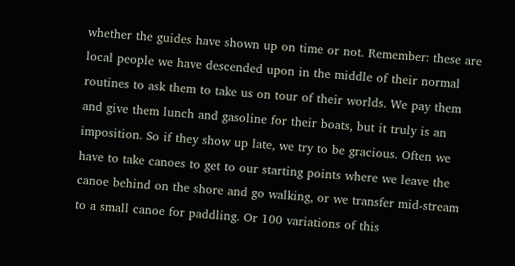whether the guides have shown up on time or not. Remember: these are local people we have descended upon in the middle of their normal routines to ask them to take us on tour of their worlds. We pay them and give them lunch and gasoline for their boats, but it truly is an imposition. So if they show up late, we try to be gracious. Often we have to take canoes to get to our starting points where we leave the canoe behind on the shore and go walking, or we transfer mid-stream to a small canoe for paddling. Or 100 variations of this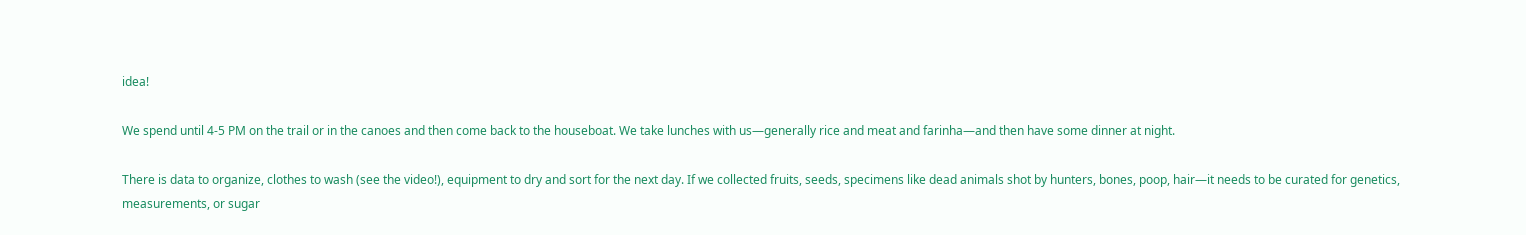idea!

We spend until 4-5 PM on the trail or in the canoes and then come back to the houseboat. We take lunches with us—generally rice and meat and farinha—and then have some dinner at night.

There is data to organize, clothes to wash (see the video!), equipment to dry and sort for the next day. If we collected fruits, seeds, specimens like dead animals shot by hunters, bones, poop, hair—it needs to be curated for genetics, measurements, or sugar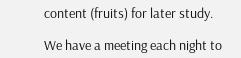content (fruits) for later study.

We have a meeting each night to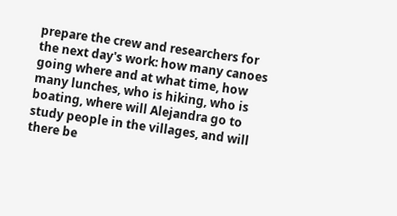prepare the crew and researchers for the next day's work: how many canoes going where and at what time, how many lunches, who is hiking, who is boating, where will Alejandra go to study people in the villages, and will there be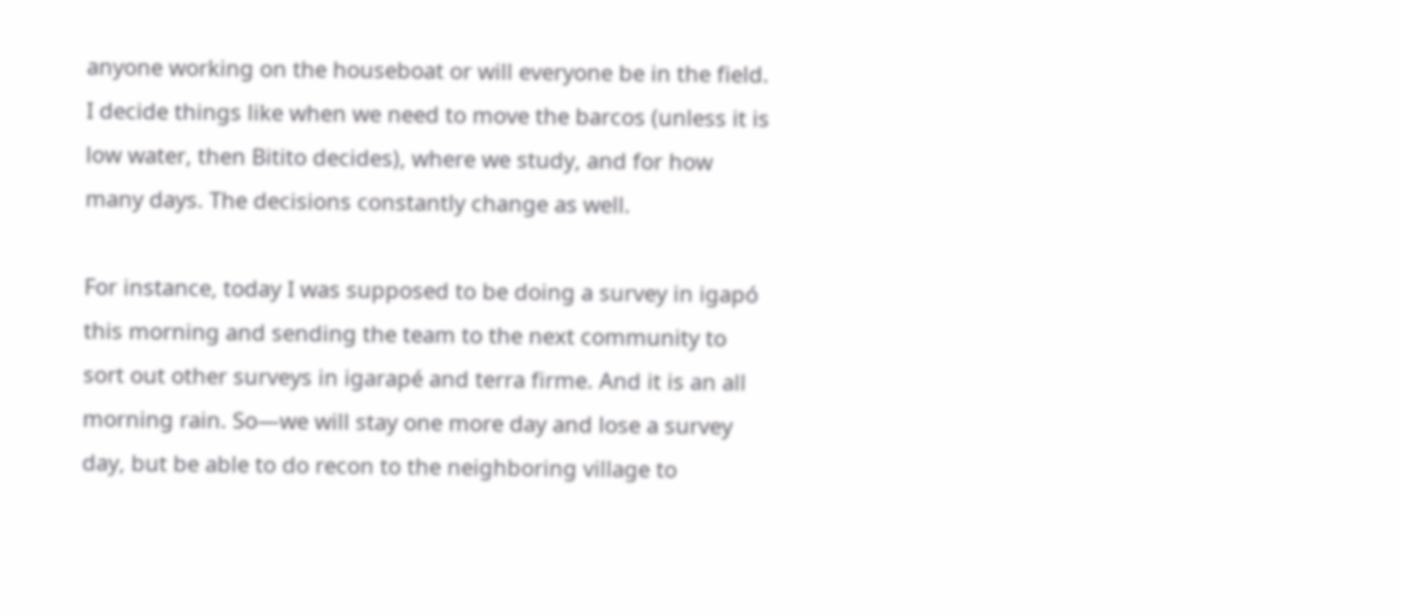anyone working on the houseboat or will everyone be in the field. I decide things like when we need to move the barcos (unless it is low water, then Bitito decides), where we study, and for how many days. The decisions constantly change as well.

For instance, today I was supposed to be doing a survey in igapó this morning and sending the team to the next community to sort out other surveys in igarapé and terra firme. And it is an all morning rain. So—we will stay one more day and lose a survey day, but be able to do recon to the neighboring village to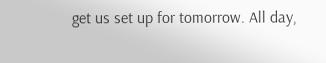get us set up for tomorrow. All day,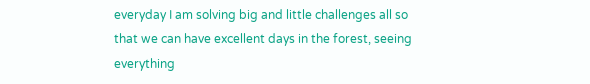everyday I am solving big and little challenges all so that we can have excellent days in the forest, seeing everything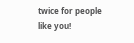twice for people like you!